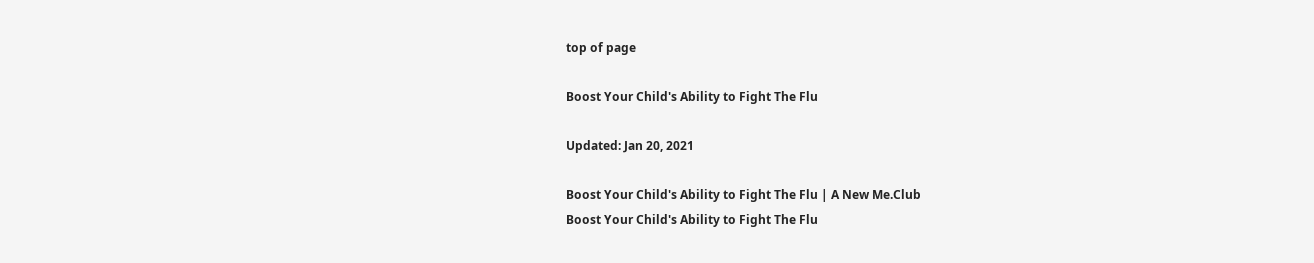top of page

Boost Your Child's Ability to Fight The Flu

Updated: Jan 20, 2021

Boost Your Child's Ability to Fight The Flu | A New Me.Club
Boost Your Child's Ability to Fight The Flu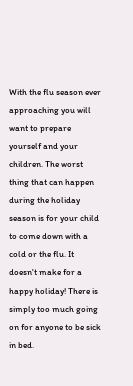With the flu season ever approaching you will want to prepare yourself and your children. The worst thing that can happen during the holiday season is for your child to come down with a cold or the flu. It doesn't make for a happy holiday! There is simply too much going on for anyone to be sick in bed.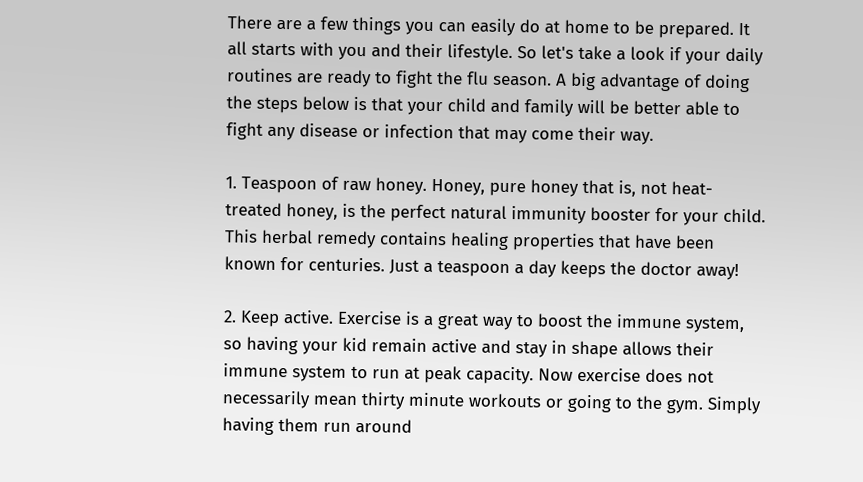There are a few things you can easily do at home to be prepared. It all starts with you and their lifestyle. So let's take a look if your daily routines are ready to fight the flu season. A big advantage of doing the steps below is that your child and family will be better able to fight any disease or infection that may come their way.

1. Teaspoon of raw honey. Honey, pure honey that is, not heat-treated honey, is the perfect natural immunity booster for your child. This herbal remedy contains healing properties that have been known for centuries. Just a teaspoon a day keeps the doctor away!

2. Keep active. Exercise is a great way to boost the immune system, so having your kid remain active and stay in shape allows their immune system to run at peak capacity. Now exercise does not necessarily mean thirty minute workouts or going to the gym. Simply having them run around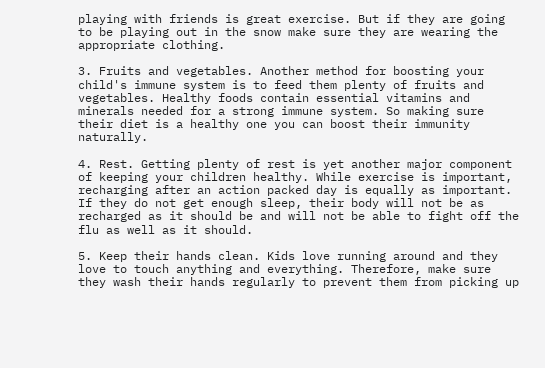playing with friends is great exercise. But if they are going to be playing out in the snow make sure they are wearing the appropriate clothing.

3. Fruits and vegetables. Another method for boosting your child's immune system is to feed them plenty of fruits and vegetables. Healthy foods contain essential vitamins and minerals needed for a strong immune system. So making sure their diet is a healthy one you can boost their immunity naturally.

4. Rest. Getting plenty of rest is yet another major component of keeping your children healthy. While exercise is important, recharging after an action packed day is equally as important. If they do not get enough sleep, their body will not be as recharged as it should be and will not be able to fight off the flu as well as it should.

5. Keep their hands clean. Kids love running around and they love to touch anything and everything. Therefore, make sure they wash their hands regularly to prevent them from picking up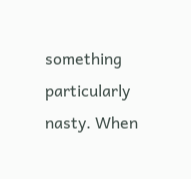something particularly nasty. When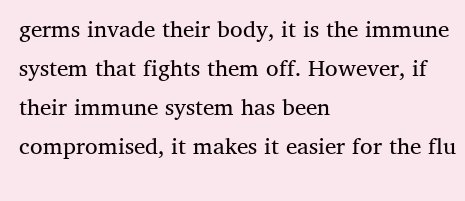germs invade their body, it is the immune system that fights them off. However, if their immune system has been compromised, it makes it easier for the flu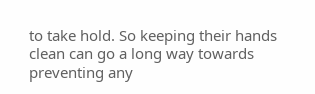to take hold. So keeping their hands clean can go a long way towards preventing any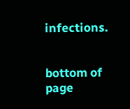infections.


bottom of page